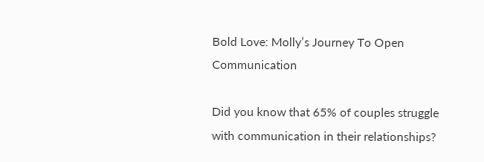Bold Love: Molly’s Journey To Open Communication

Did you know that 65% of couples struggle with communication in their relationships?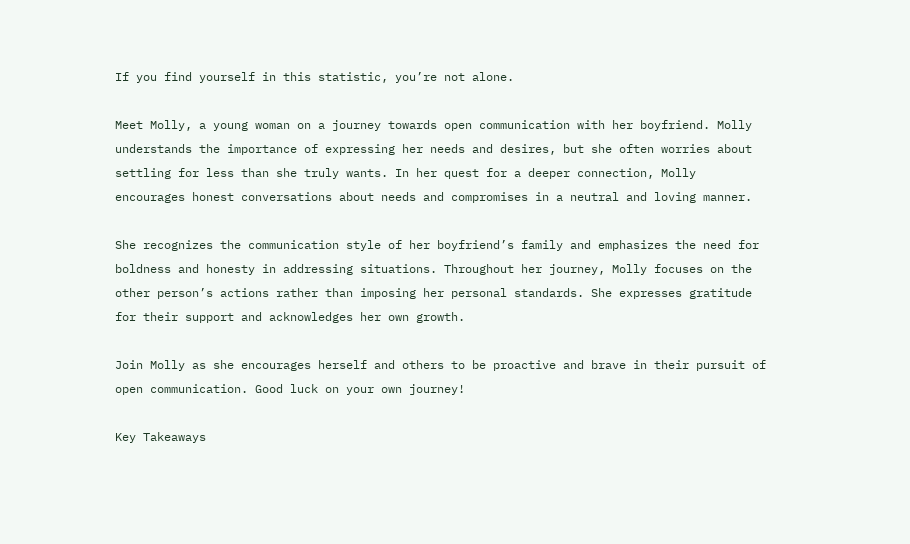If you find yourself in this statistic, you’re not alone.

Meet Molly, a young woman on a journey towards open communication with her boyfriend. Molly understands the importance of expressing her needs and desires, but she often worries about settling for less than she truly wants. In her quest for a deeper connection, Molly encourages honest conversations about needs and compromises in a neutral and loving manner.

She recognizes the communication style of her boyfriend’s family and emphasizes the need for boldness and honesty in addressing situations. Throughout her journey, Molly focuses on the other person’s actions rather than imposing her personal standards. She expresses gratitude for their support and acknowledges her own growth.

Join Molly as she encourages herself and others to be proactive and brave in their pursuit of open communication. Good luck on your own journey!

Key Takeaways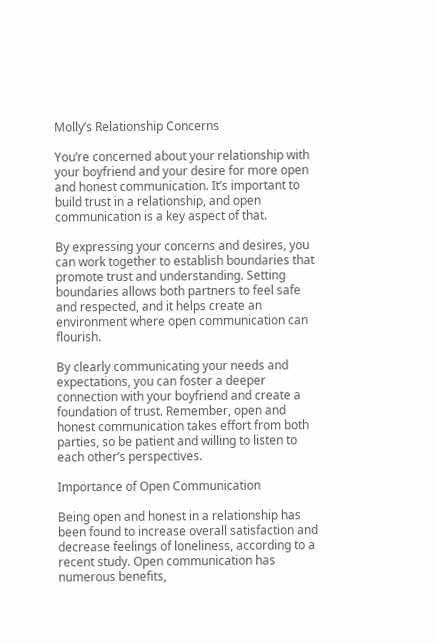Molly’s Relationship Concerns

You’re concerned about your relationship with your boyfriend and your desire for more open and honest communication. It’s important to build trust in a relationship, and open communication is a key aspect of that.

By expressing your concerns and desires, you can work together to establish boundaries that promote trust and understanding. Setting boundaries allows both partners to feel safe and respected, and it helps create an environment where open communication can flourish.

By clearly communicating your needs and expectations, you can foster a deeper connection with your boyfriend and create a foundation of trust. Remember, open and honest communication takes effort from both parties, so be patient and willing to listen to each other’s perspectives.

Importance of Open Communication

Being open and honest in a relationship has been found to increase overall satisfaction and decrease feelings of loneliness, according to a recent study. Open communication has numerous benefits,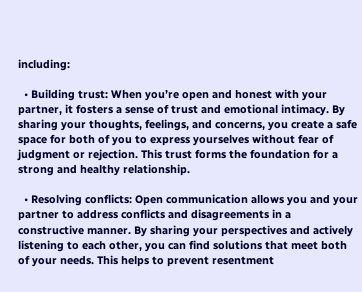including:

  • Building trust: When you’re open and honest with your partner, it fosters a sense of trust and emotional intimacy. By sharing your thoughts, feelings, and concerns, you create a safe space for both of you to express yourselves without fear of judgment or rejection. This trust forms the foundation for a strong and healthy relationship.

  • Resolving conflicts: Open communication allows you and your partner to address conflicts and disagreements in a constructive manner. By sharing your perspectives and actively listening to each other, you can find solutions that meet both of your needs. This helps to prevent resentment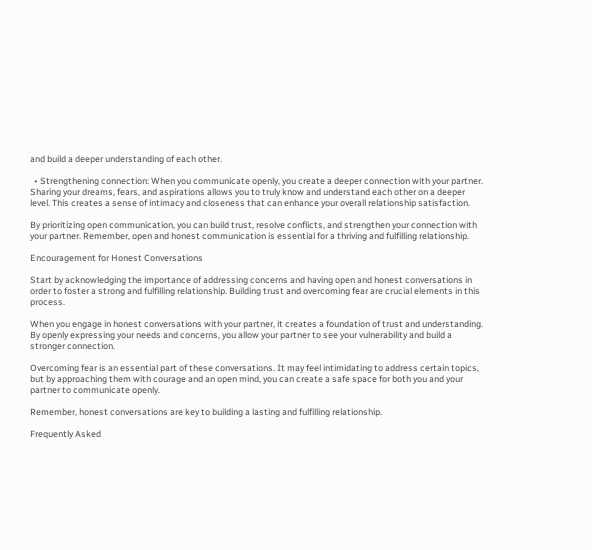and build a deeper understanding of each other.

  • Strengthening connection: When you communicate openly, you create a deeper connection with your partner. Sharing your dreams, fears, and aspirations allows you to truly know and understand each other on a deeper level. This creates a sense of intimacy and closeness that can enhance your overall relationship satisfaction.

By prioritizing open communication, you can build trust, resolve conflicts, and strengthen your connection with your partner. Remember, open and honest communication is essential for a thriving and fulfilling relationship.

Encouragement for Honest Conversations

Start by acknowledging the importance of addressing concerns and having open and honest conversations in order to foster a strong and fulfilling relationship. Building trust and overcoming fear are crucial elements in this process.

When you engage in honest conversations with your partner, it creates a foundation of trust and understanding. By openly expressing your needs and concerns, you allow your partner to see your vulnerability and build a stronger connection.

Overcoming fear is an essential part of these conversations. It may feel intimidating to address certain topics, but by approaching them with courage and an open mind, you can create a safe space for both you and your partner to communicate openly.

Remember, honest conversations are key to building a lasting and fulfilling relationship.

Frequently Asked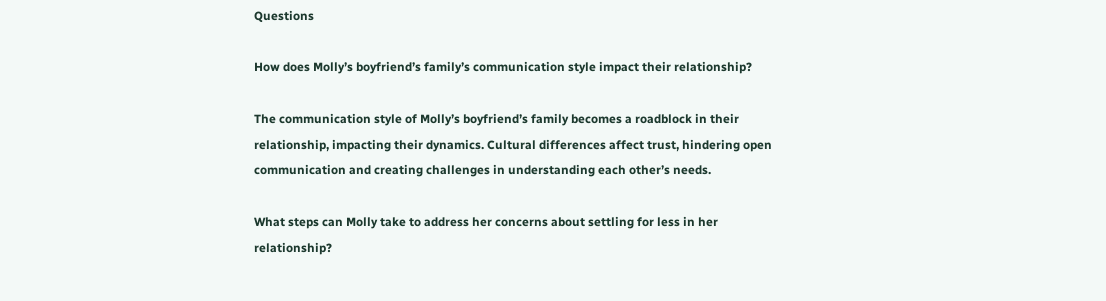Questions

How does Molly’s boyfriend’s family’s communication style impact their relationship?

The communication style of Molly’s boyfriend’s family becomes a roadblock in their relationship, impacting their dynamics. Cultural differences affect trust, hindering open communication and creating challenges in understanding each other’s needs.

What steps can Molly take to address her concerns about settling for less in her relationship?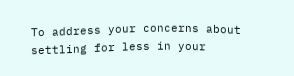To address your concerns about settling for less in your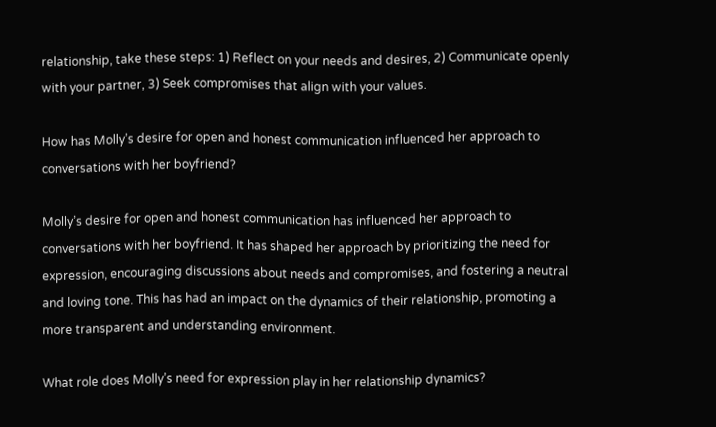relationship, take these steps: 1) Reflect on your needs and desires, 2) Communicate openly with your partner, 3) Seek compromises that align with your values.

How has Molly’s desire for open and honest communication influenced her approach to conversations with her boyfriend?

Molly’s desire for open and honest communication has influenced her approach to conversations with her boyfriend. It has shaped her approach by prioritizing the need for expression, encouraging discussions about needs and compromises, and fostering a neutral and loving tone. This has had an impact on the dynamics of their relationship, promoting a more transparent and understanding environment.

What role does Molly’s need for expression play in her relationship dynamics?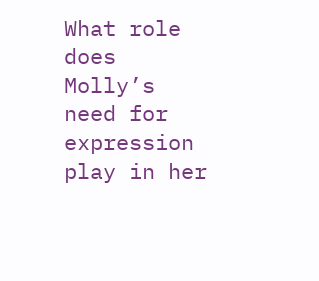What role does Molly’s need for expression play in her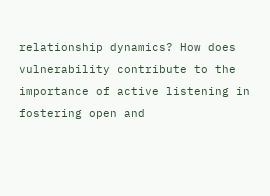relationship dynamics? How does vulnerability contribute to the importance of active listening in fostering open and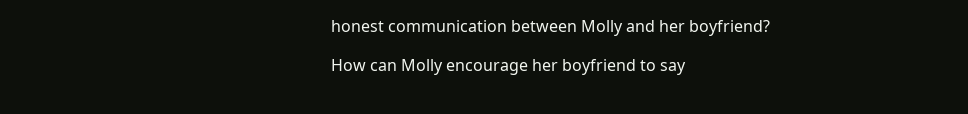honest communication between Molly and her boyfriend?

How can Molly encourage her boyfriend to say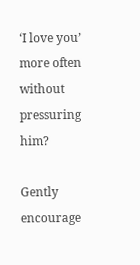‘I love you’ more often without pressuring him?

Gently encourage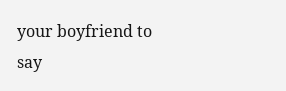your boyfriend to say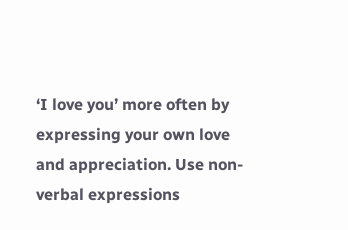‘I love you’ more often by expressing your own love and appreciation. Use non-verbal expressions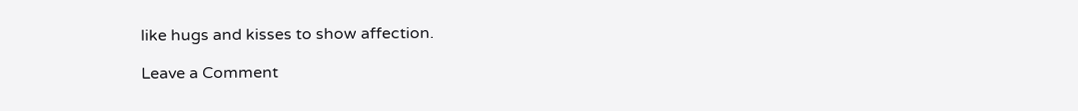like hugs and kisses to show affection.

Leave a Comment